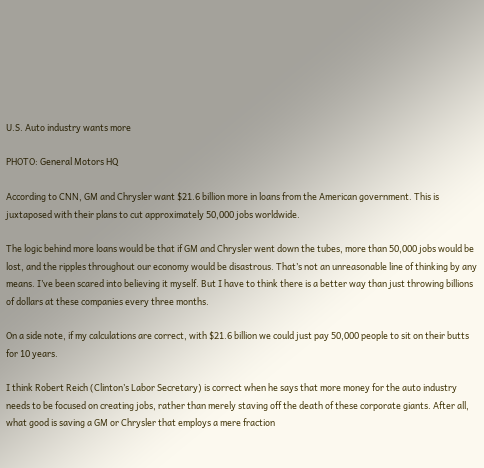U.S. Auto industry wants more

PHOTO: General Motors HQ

According to CNN, GM and Chrysler want $21.6 billion more in loans from the American government. This is juxtaposed with their plans to cut approximately 50,000 jobs worldwide.

The logic behind more loans would be that if GM and Chrysler went down the tubes, more than 50,000 jobs would be lost, and the ripples throughout our economy would be disastrous. That’s not an unreasonable line of thinking by any means. I’ve been scared into believing it myself. But I have to think there is a better way than just throwing billions of dollars at these companies every three months.

On a side note, if my calculations are correct, with $21.6 billion we could just pay 50,000 people to sit on their butts for 10 years.

I think Robert Reich (Clinton’s Labor Secretary) is correct when he says that more money for the auto industry needs to be focused on creating jobs, rather than merely staving off the death of these corporate giants. After all, what good is saving a GM or Chrysler that employs a mere fraction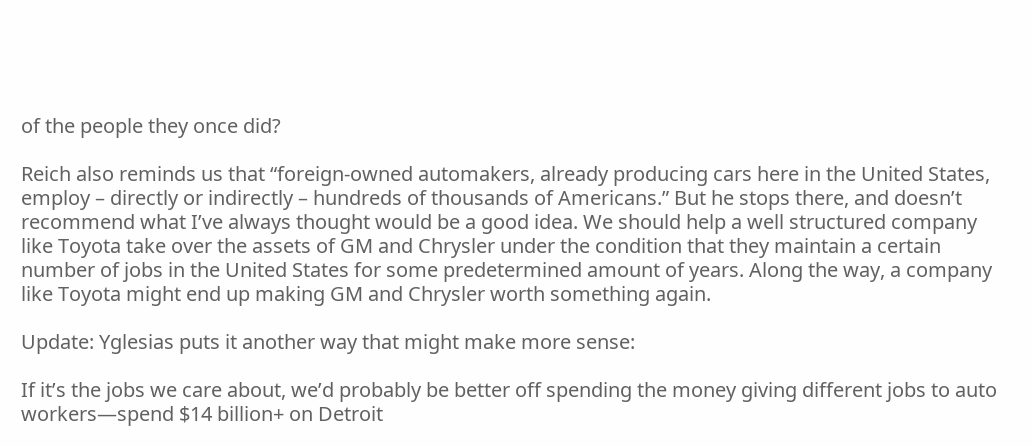of the people they once did?

Reich also reminds us that “foreign-owned automakers, already producing cars here in the United States, employ – directly or indirectly – hundreds of thousands of Americans.” But he stops there, and doesn’t recommend what I’ve always thought would be a good idea. We should help a well structured company like Toyota take over the assets of GM and Chrysler under the condition that they maintain a certain number of jobs in the United States for some predetermined amount of years. Along the way, a company like Toyota might end up making GM and Chrysler worth something again.

Update: Yglesias puts it another way that might make more sense:

If it’s the jobs we care about, we’d probably be better off spending the money giving different jobs to auto workers—spend $14 billion+ on Detroit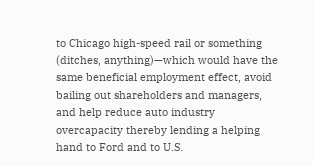to Chicago high-speed rail or something (ditches, anything)—which would have the same beneficial employment effect, avoid bailing out shareholders and managers, and help reduce auto industry overcapacity thereby lending a helping hand to Ford and to U.S.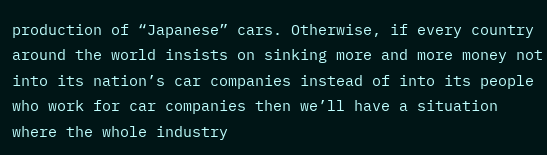production of “Japanese” cars. Otherwise, if every country around the world insists on sinking more and more money not into its nation’s car companies instead of into its people who work for car companies then we’ll have a situation where the whole industry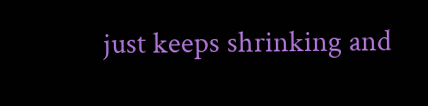just keeps shrinking and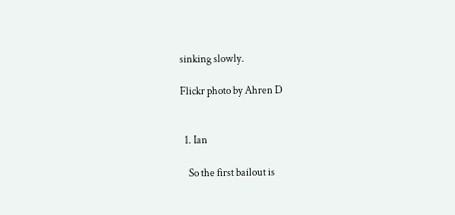sinking slowly.

Flickr photo by Ahren D


  1. Ian

    So the first bailout is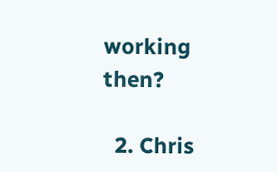working then?

  2. Chris